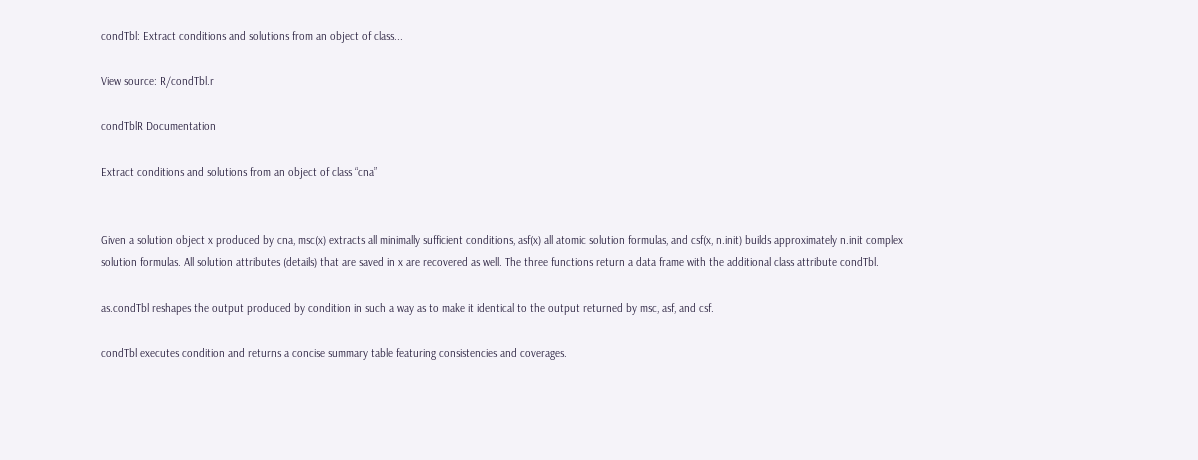condTbl: Extract conditions and solutions from an object of class...

View source: R/condTbl.r

condTblR Documentation

Extract conditions and solutions from an object of class “cna”


Given a solution object x produced by cna, msc(x) extracts all minimally sufficient conditions, asf(x) all atomic solution formulas, and csf(x, n.init) builds approximately n.init complex solution formulas. All solution attributes (details) that are saved in x are recovered as well. The three functions return a data frame with the additional class attribute condTbl.

as.condTbl reshapes the output produced by condition in such a way as to make it identical to the output returned by msc, asf, and csf.

condTbl executes condition and returns a concise summary table featuring consistencies and coverages.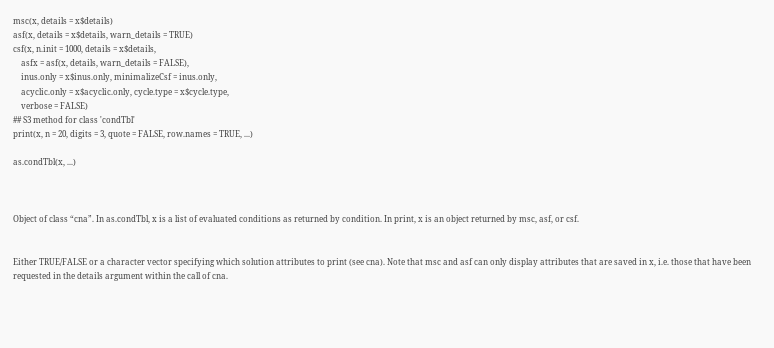msc(x, details = x$details)
asf(x, details = x$details, warn_details = TRUE)
csf(x, n.init = 1000, details = x$details,
    asfx = asf(x, details, warn_details = FALSE),
    inus.only = x$inus.only, minimalizeCsf = inus.only,
    acyclic.only = x$acyclic.only, cycle.type = x$cycle.type,
    verbose = FALSE)
## S3 method for class 'condTbl'
print(x, n = 20, digits = 3, quote = FALSE, row.names = TRUE, ...)

as.condTbl(x, ...)



Object of class “cna”. In as.condTbl, x is a list of evaluated conditions as returned by condition. In print, x is an object returned by msc, asf, or csf.


Either TRUE/FALSE or a character vector specifying which solution attributes to print (see cna). Note that msc and asf can only display attributes that are saved in x, i.e. those that have been requested in the details argument within the call of cna.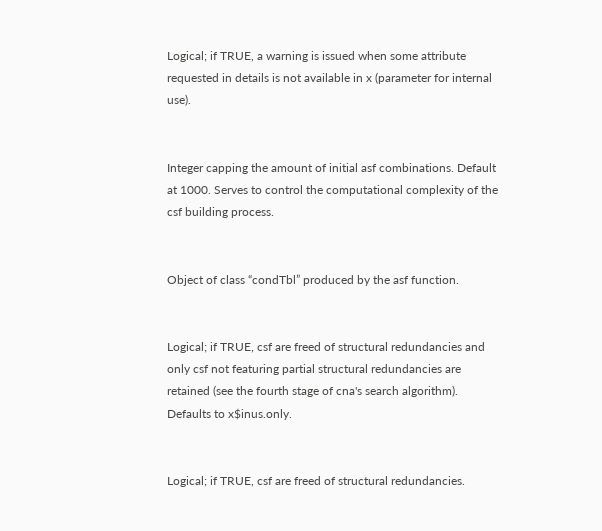Logical; if TRUE, a warning is issued when some attribute requested in details is not available in x (parameter for internal use).


Integer capping the amount of initial asf combinations. Default at 1000. Serves to control the computational complexity of the csf building process.


Object of class “condTbl” produced by the asf function.


Logical; if TRUE, csf are freed of structural redundancies and only csf not featuring partial structural redundancies are retained (see the fourth stage of cna's search algorithm). Defaults to x$inus.only.


Logical; if TRUE, csf are freed of structural redundancies.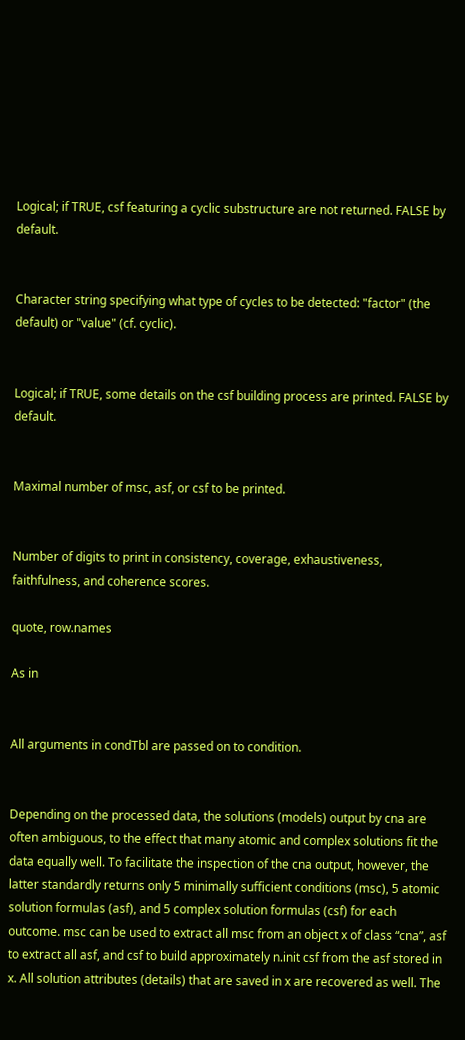Logical; if TRUE, csf featuring a cyclic substructure are not returned. FALSE by default.


Character string specifying what type of cycles to be detected: "factor" (the default) or "value" (cf. cyclic).


Logical; if TRUE, some details on the csf building process are printed. FALSE by default.


Maximal number of msc, asf, or csf to be printed.


Number of digits to print in consistency, coverage, exhaustiveness, faithfulness, and coherence scores.

quote, row.names

As in


All arguments in condTbl are passed on to condition.


Depending on the processed data, the solutions (models) output by cna are often ambiguous, to the effect that many atomic and complex solutions fit the data equally well. To facilitate the inspection of the cna output, however, the latter standardly returns only 5 minimally sufficient conditions (msc), 5 atomic solution formulas (asf), and 5 complex solution formulas (csf) for each outcome. msc can be used to extract all msc from an object x of class “cna”, asf to extract all asf, and csf to build approximately n.init csf from the asf stored in x. All solution attributes (details) that are saved in x are recovered as well. The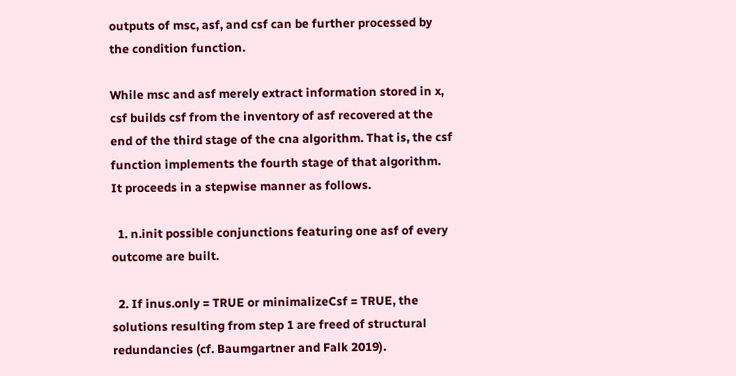outputs of msc, asf, and csf can be further processed by the condition function.

While msc and asf merely extract information stored in x, csf builds csf from the inventory of asf recovered at the end of the third stage of the cna algorithm. That is, the csf function implements the fourth stage of that algorithm. It proceeds in a stepwise manner as follows.

  1. n.init possible conjunctions featuring one asf of every outcome are built.

  2. If inus.only = TRUE or minimalizeCsf = TRUE, the solutions resulting from step 1 are freed of structural redundancies (cf. Baumgartner and Falk 2019).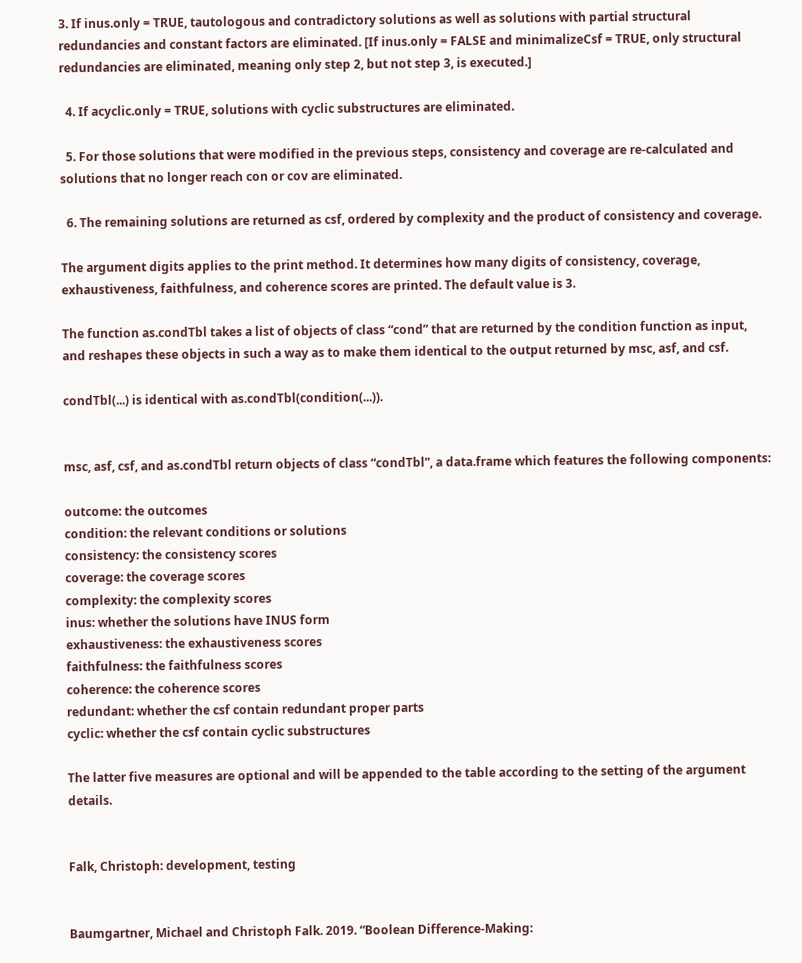3. If inus.only = TRUE, tautologous and contradictory solutions as well as solutions with partial structural redundancies and constant factors are eliminated. [If inus.only = FALSE and minimalizeCsf = TRUE, only structural redundancies are eliminated, meaning only step 2, but not step 3, is executed.]

  4. If acyclic.only = TRUE, solutions with cyclic substructures are eliminated.

  5. For those solutions that were modified in the previous steps, consistency and coverage are re-calculated and solutions that no longer reach con or cov are eliminated.

  6. The remaining solutions are returned as csf, ordered by complexity and the product of consistency and coverage.

The argument digits applies to the print method. It determines how many digits of consistency, coverage, exhaustiveness, faithfulness, and coherence scores are printed. The default value is 3.

The function as.condTbl takes a list of objects of class “cond” that are returned by the condition function as input, and reshapes these objects in such a way as to make them identical to the output returned by msc, asf, and csf.

condTbl(...) is identical with as.condTbl(condition(...)).


msc, asf, csf, and as.condTbl return objects of class “condTbl”, a data.frame which features the following components:

outcome: the outcomes
condition: the relevant conditions or solutions
consistency: the consistency scores
coverage: the coverage scores
complexity: the complexity scores
inus: whether the solutions have INUS form
exhaustiveness: the exhaustiveness scores
faithfulness: the faithfulness scores
coherence: the coherence scores
redundant: whether the csf contain redundant proper parts
cyclic: whether the csf contain cyclic substructures

The latter five measures are optional and will be appended to the table according to the setting of the argument details.


Falk, Christoph: development, testing


Baumgartner, Michael and Christoph Falk. 2019. “Boolean Difference-Making: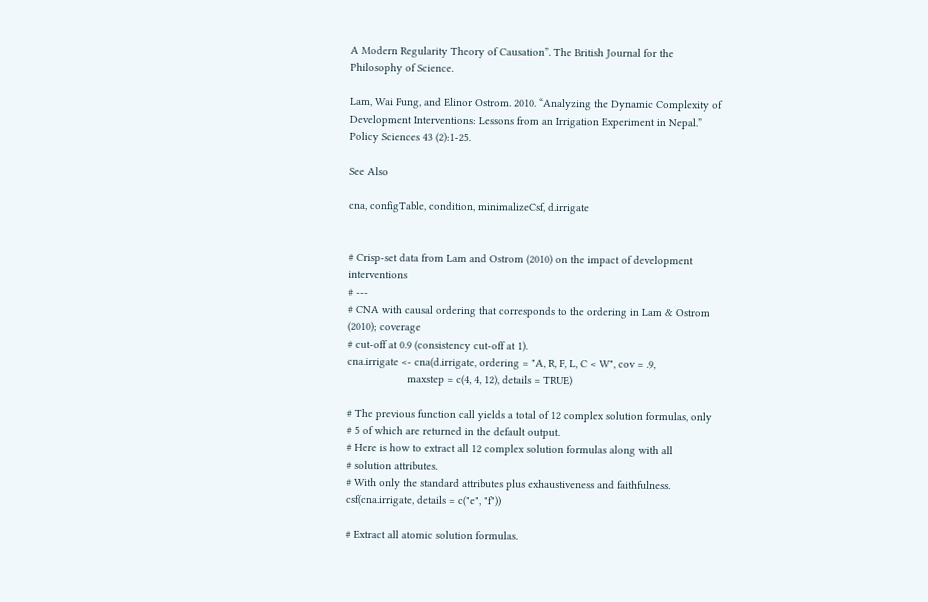A Modern Regularity Theory of Causation”. The British Journal for the Philosophy of Science.

Lam, Wai Fung, and Elinor Ostrom. 2010. “Analyzing the Dynamic Complexity of Development Interventions: Lessons from an Irrigation Experiment in Nepal.” Policy Sciences 43 (2):1-25.

See Also

cna, configTable, condition, minimalizeCsf, d.irrigate


# Crisp-set data from Lam and Ostrom (2010) on the impact of development interventions
# ---
# CNA with causal ordering that corresponds to the ordering in Lam & Ostrom (2010); coverage
# cut-off at 0.9 (consistency cut-off at 1).
cna.irrigate <- cna(d.irrigate, ordering = "A, R, F, L, C < W", cov = .9,
                    maxstep = c(4, 4, 12), details = TRUE)

# The previous function call yields a total of 12 complex solution formulas, only
# 5 of which are returned in the default output.
# Here is how to extract all 12 complex solution formulas along with all
# solution attributes.
# With only the standard attributes plus exhaustiveness and faithfulness.
csf(cna.irrigate, details = c("e", "f"))

# Extract all atomic solution formulas.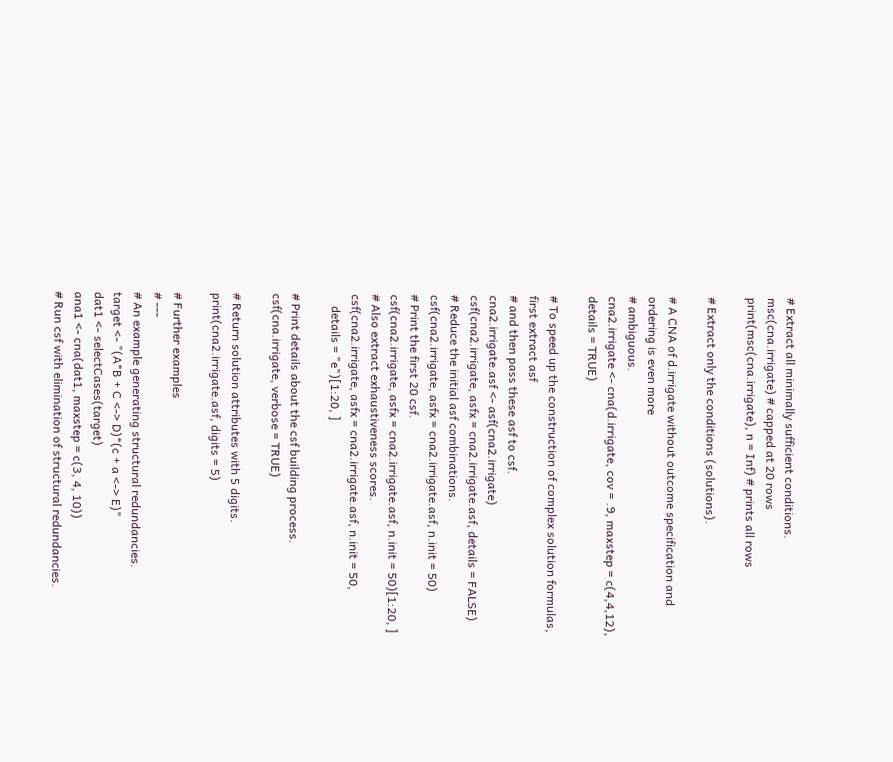# Extract all minimally sufficient conditions.
msc(cna.irrigate) # capped at 20 rows
print(msc(cna.irrigate), n = Inf) # prints all rows

# Extract only the conditions (solutions).

# A CNA of d.irrigate without outcome specification and ordering is even more
# ambiguous.
cna2.irrigate <- cna(d.irrigate, cov = .9, maxstep = c(4,4,12), details = TRUE)

# To speed up the construction of complex solution formulas, first extract asf
# and then pass these asf to csf.
cna2.irrigate.asf <- asf(cna2.irrigate)
csf(cna2.irrigate, asfx = cna2.irrigate.asf, details = FALSE)
# Reduce the initial asf combinations.
csf(cna2.irrigate, asfx = cna2.irrigate.asf, n.init = 50)
# Print the first 20 csf.
csf(cna2.irrigate, asfx = cna2.irrigate.asf, n.init = 50)[1:20, ]
# Also extract exhaustiveness scores.
csf(cna2.irrigate, asfx = cna2.irrigate.asf, n.init = 50,
    details = "e")[1:20, ]

# Print details about the csf building process.
csf(cna.irrigate, verbose = TRUE)

# Return solution attributes with 5 digits.
print(cna2.irrigate.asf, digits = 5)

# Further examples
# ---
# An example generating structural redundancies.
target <- "(A*B + C <-> D)*(c + a <-> E)"
dat1 <- selectCases(target)
ana1 <- cna(dat1, maxstep = c(3, 4, 10))
# Run csf with elimination of structural redundancies.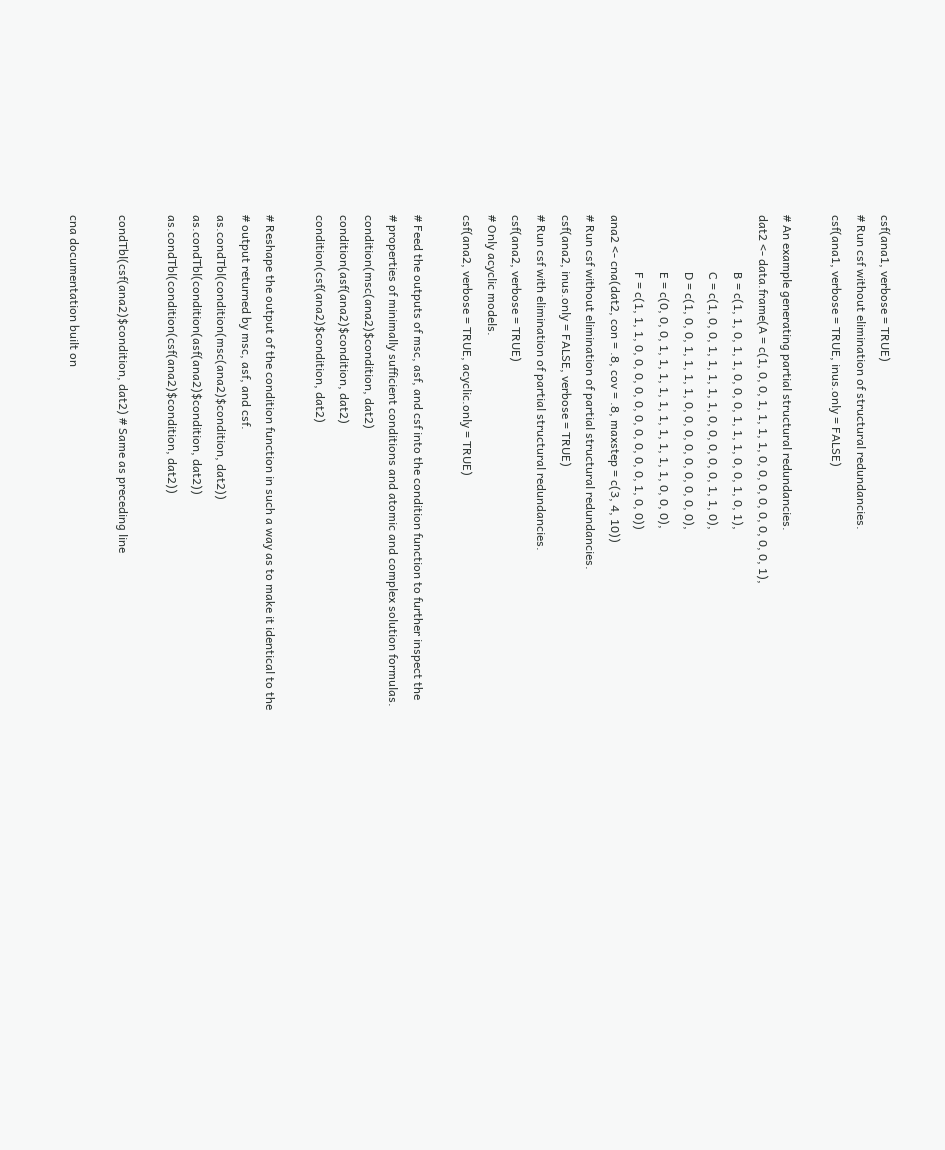csf(ana1, verbose = TRUE)
# Run csf without elimination of structural redundancies.
csf(ana1, verbose = TRUE, inus.only = FALSE)

# An example generating partial structural redundancies.
dat2 <- data.frame(A = c(1, 0, 0, 1, 1, 1, 1, 0, 0, 0, 0, 0, 0, 0, 0, 1),
                   B = c(1, 1, 0, 1, 1, 0, 0, 0, 1, 1, 1, 0, 0, 1, 0, 1),
                   C = c(1, 0, 0, 1, 1, 1, 1, 1, 0, 0, 0, 0, 0, 1, 1, 0),
                   D = c(1, 0, 0, 1, 1, 1, 1, 0, 0, 0, 0, 0, 0, 0, 0, 0),
                   E = c(0, 0, 0, 1, 1, 1, 1, 1, 1, 1, 1, 1, 1, 0, 0, 0),
                   F = c(1, 1, 1, 0, 0, 0, 0, 0, 0, 0, 0, 0, 0, 1, 0, 0))
ana2 <- cna(dat2, con = .8, cov = .8, maxstep = c(3, 4, 10))
# Run csf without elimination of partial structural redundancies.
csf(ana2, inus.only = FALSE, verbose = TRUE)
# Run csf with elimination of partial structural redundancies.
csf(ana2, verbose = TRUE)
# Only acyclic models.
csf(ana2, verbose = TRUE, acyclic.only = TRUE)

# Feed the outputs of msc, asf, and csf into the condition function to further inspect the
# properties of minimally sufficient conditions and atomic and complex solution formulas.
condition(msc(ana2)$condition, dat2)
condition(asf(ana2)$condition, dat2)
condition(csf(ana2)$condition, dat2)

# Reshape the output of the condition function in such a way as to make it identical to the
# output returned by msc, asf, and csf.
as.condTbl(condition(msc(ana2)$condition, dat2))
as.condTbl(condition(asf(ana2)$condition, dat2))
as.condTbl(condition(csf(ana2)$condition, dat2))

condTbl(csf(ana2)$condition, dat2) # Same as preceding line

cna documentation built on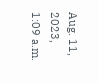Aug. 11, 2023, 1:09 a.m.